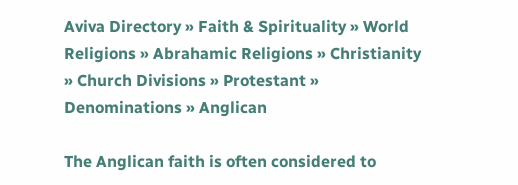Aviva Directory » Faith & Spirituality » World Religions » Abrahamic Religions » Christianity » Church Divisions » Protestant » Denominations » Anglican

The Anglican faith is often considered to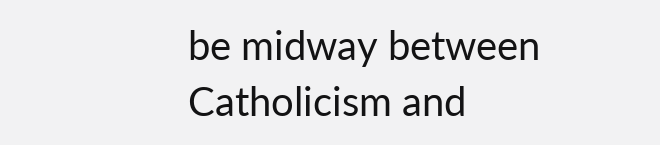be midway between Catholicism and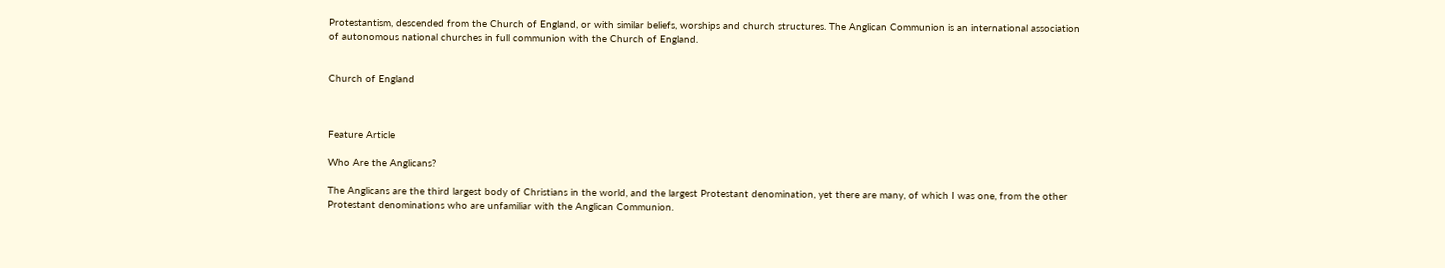Protestantism, descended from the Church of England, or with similar beliefs, worships and church structures. The Anglican Communion is an international association of autonomous national churches in full communion with the Church of England.


Church of England



Feature Article

Who Are the Anglicans?

The Anglicans are the third largest body of Christians in the world, and the largest Protestant denomination, yet there are many, of which I was one, from the other Protestant denominations who are unfamiliar with the Anglican Communion.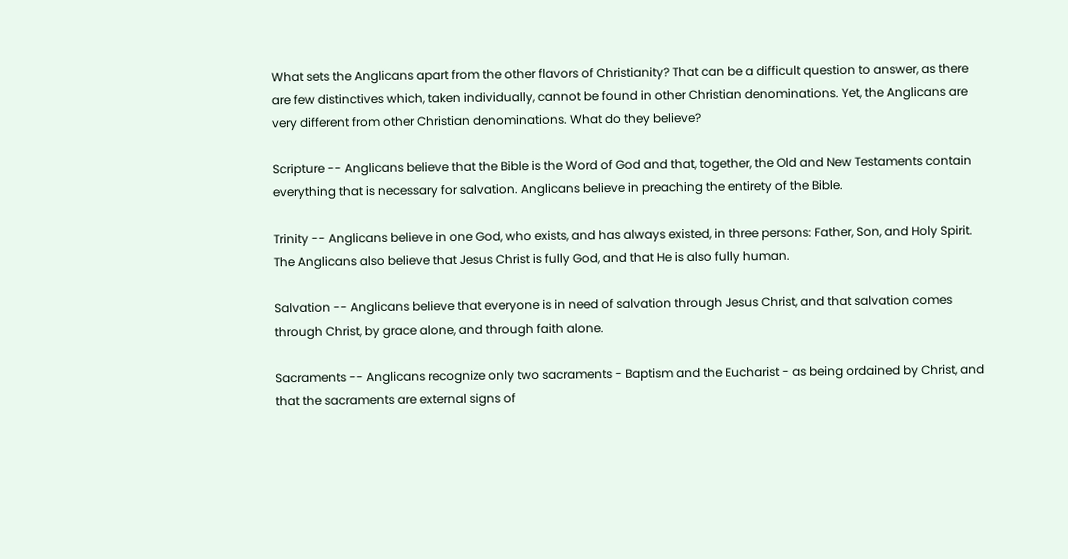What sets the Anglicans apart from the other flavors of Christianity? That can be a difficult question to answer, as there are few distinctives which, taken individually, cannot be found in other Christian denominations. Yet, the Anglicans are very different from other Christian denominations. What do they believe?

Scripture -- Anglicans believe that the Bible is the Word of God and that, together, the Old and New Testaments contain everything that is necessary for salvation. Anglicans believe in preaching the entirety of the Bible.

Trinity -- Anglicans believe in one God, who exists, and has always existed, in three persons: Father, Son, and Holy Spirit. The Anglicans also believe that Jesus Christ is fully God, and that He is also fully human.

Salvation -- Anglicans believe that everyone is in need of salvation through Jesus Christ, and that salvation comes through Christ, by grace alone, and through faith alone.

Sacraments -- Anglicans recognize only two sacraments - Baptism and the Eucharist - as being ordained by Christ, and that the sacraments are external signs of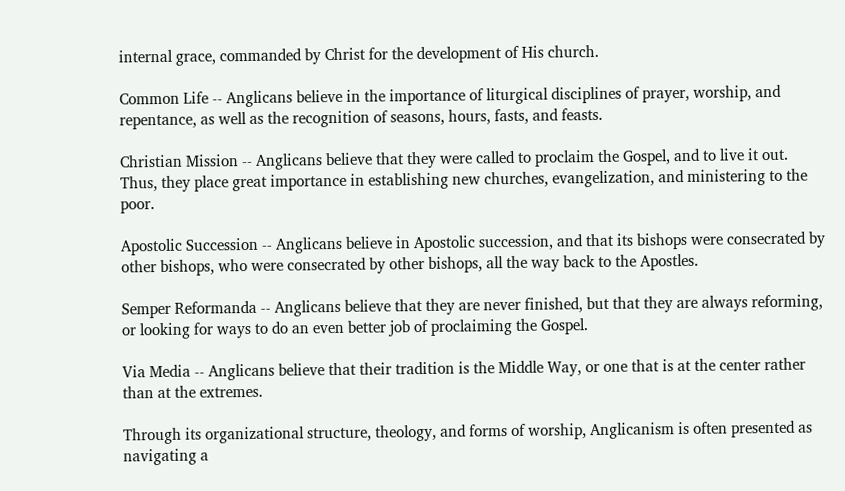internal grace, commanded by Christ for the development of His church.

Common Life -- Anglicans believe in the importance of liturgical disciplines of prayer, worship, and repentance, as well as the recognition of seasons, hours, fasts, and feasts.

Christian Mission -- Anglicans believe that they were called to proclaim the Gospel, and to live it out. Thus, they place great importance in establishing new churches, evangelization, and ministering to the poor.

Apostolic Succession -- Anglicans believe in Apostolic succession, and that its bishops were consecrated by other bishops, who were consecrated by other bishops, all the way back to the Apostles.

Semper Reformanda -- Anglicans believe that they are never finished, but that they are always reforming, or looking for ways to do an even better job of proclaiming the Gospel.

Via Media -- Anglicans believe that their tradition is the Middle Way, or one that is at the center rather than at the extremes.

Through its organizational structure, theology, and forms of worship, Anglicanism is often presented as navigating a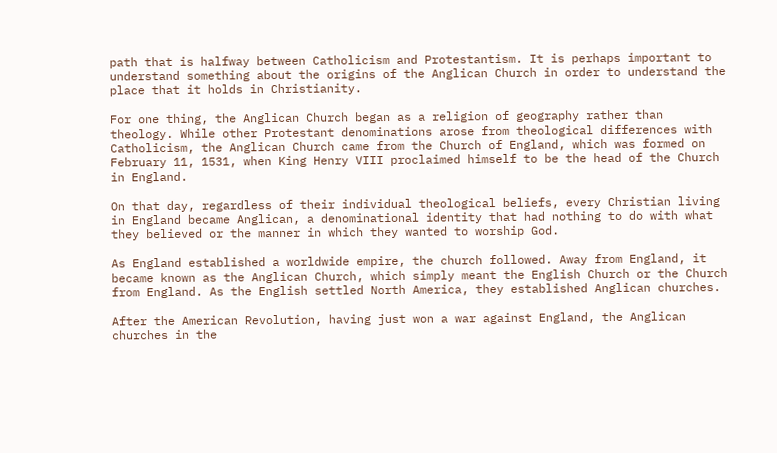path that is halfway between Catholicism and Protestantism. It is perhaps important to understand something about the origins of the Anglican Church in order to understand the place that it holds in Christianity.

For one thing, the Anglican Church began as a religion of geography rather than theology. While other Protestant denominations arose from theological differences with Catholicism, the Anglican Church came from the Church of England, which was formed on February 11, 1531, when King Henry VIII proclaimed himself to be the head of the Church in England.

On that day, regardless of their individual theological beliefs, every Christian living in England became Anglican, a denominational identity that had nothing to do with what they believed or the manner in which they wanted to worship God.

As England established a worldwide empire, the church followed. Away from England, it became known as the Anglican Church, which simply meant the English Church or the Church from England. As the English settled North America, they established Anglican churches.

After the American Revolution, having just won a war against England, the Anglican churches in the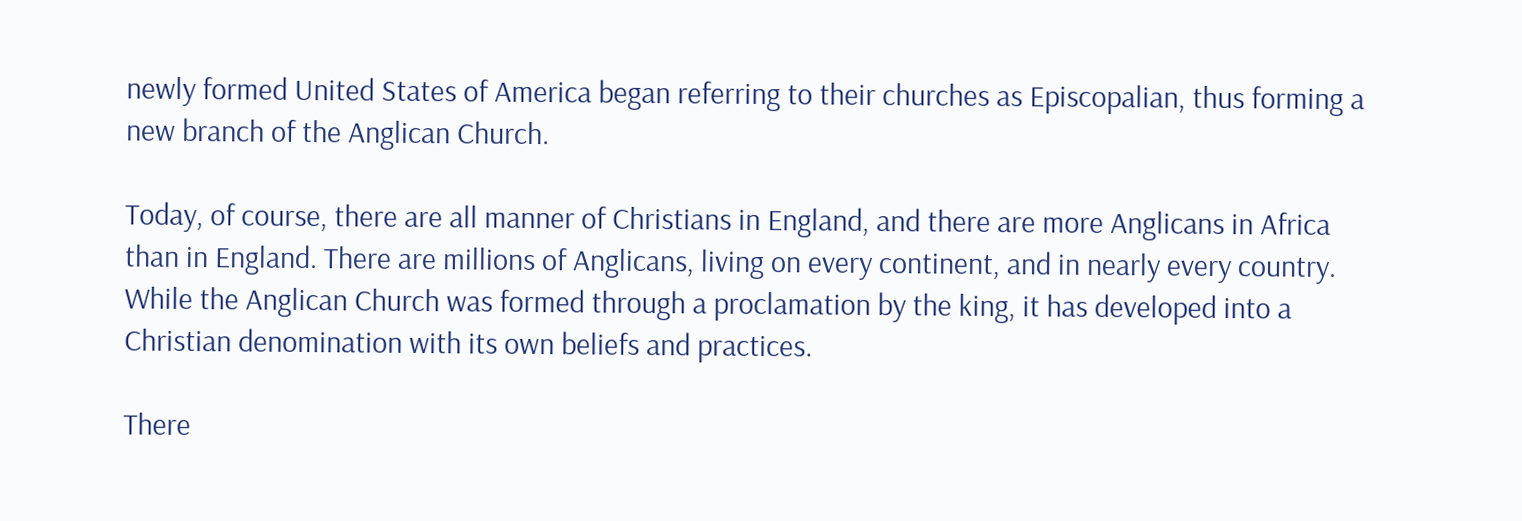newly formed United States of America began referring to their churches as Episcopalian, thus forming a new branch of the Anglican Church.

Today, of course, there are all manner of Christians in England, and there are more Anglicans in Africa than in England. There are millions of Anglicans, living on every continent, and in nearly every country. While the Anglican Church was formed through a proclamation by the king, it has developed into a Christian denomination with its own beliefs and practices.

There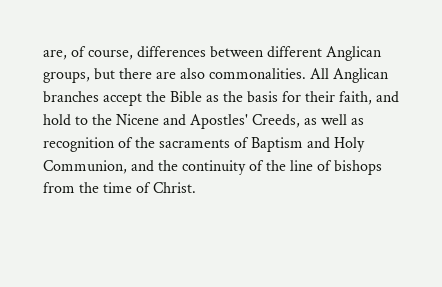are, of course, differences between different Anglican groups, but there are also commonalities. All Anglican branches accept the Bible as the basis for their faith, and hold to the Nicene and Apostles' Creeds, as well as recognition of the sacraments of Baptism and Holy Communion, and the continuity of the line of bishops from the time of Christ.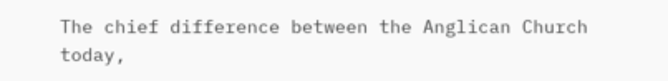The chief difference between the Anglican Church today,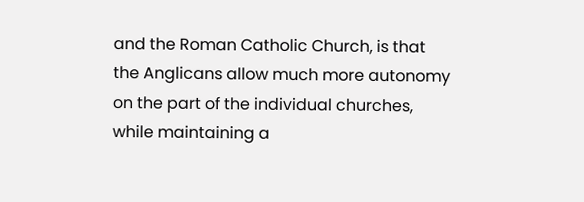and the Roman Catholic Church, is that the Anglicans allow much more autonomy on the part of the individual churches, while maintaining a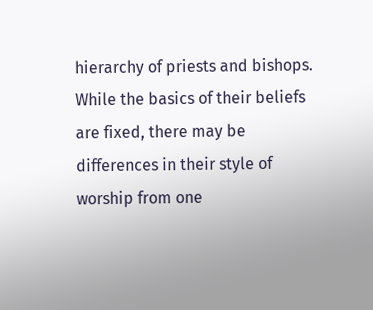hierarchy of priests and bishops. While the basics of their beliefs are fixed, there may be differences in their style of worship from one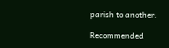parish to another.

Recommended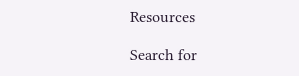Resources

Search for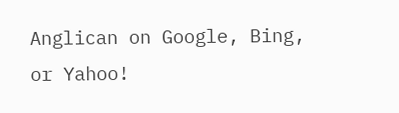Anglican on Google, Bing, or Yahoo!